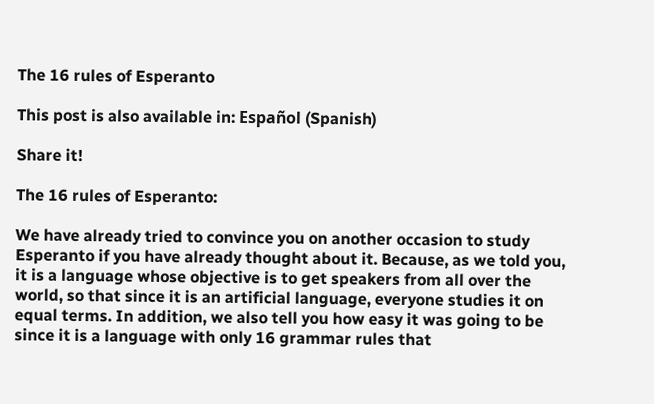The 16 rules of Esperanto

This post is also available in: Español (Spanish)

Share it!

The 16 rules of Esperanto:

We have already tried to convince you on another occasion to study Esperanto if you have already thought about it. Because, as we told you, it is a language whose objective is to get speakers from all over the world, so that since it is an artificial language, everyone studies it on equal terms. In addition, we also tell you how easy it was going to be since it is a language with only 16 grammar rules that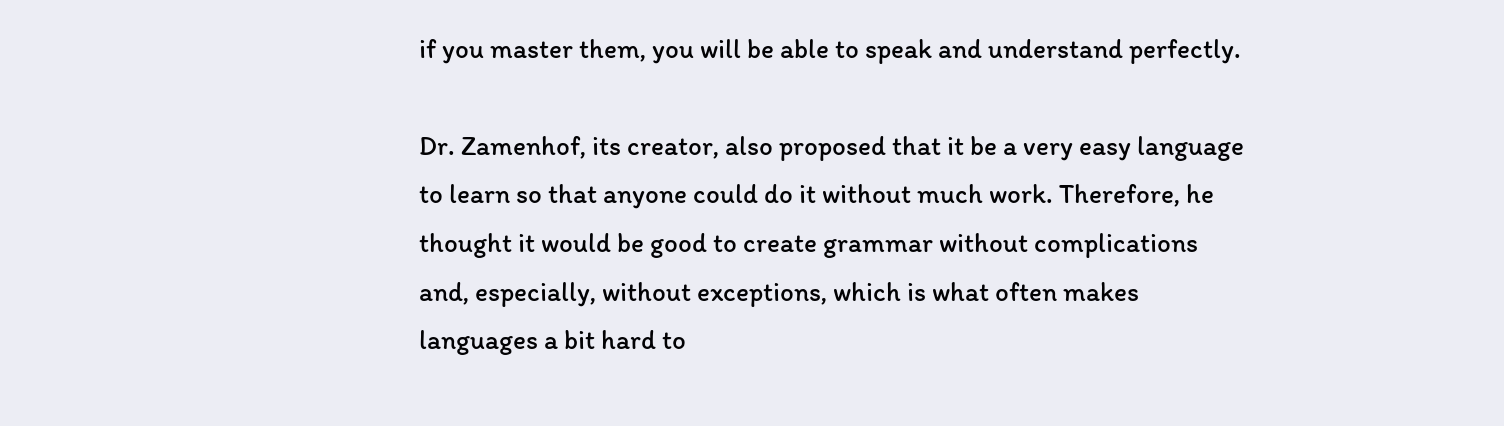if you master them, you will be able to speak and understand perfectly.

Dr. Zamenhof, its creator, also proposed that it be a very easy language to learn so that anyone could do it without much work. Therefore, he thought it would be good to create grammar without complications and, especially, without exceptions, which is what often makes languages a bit hard to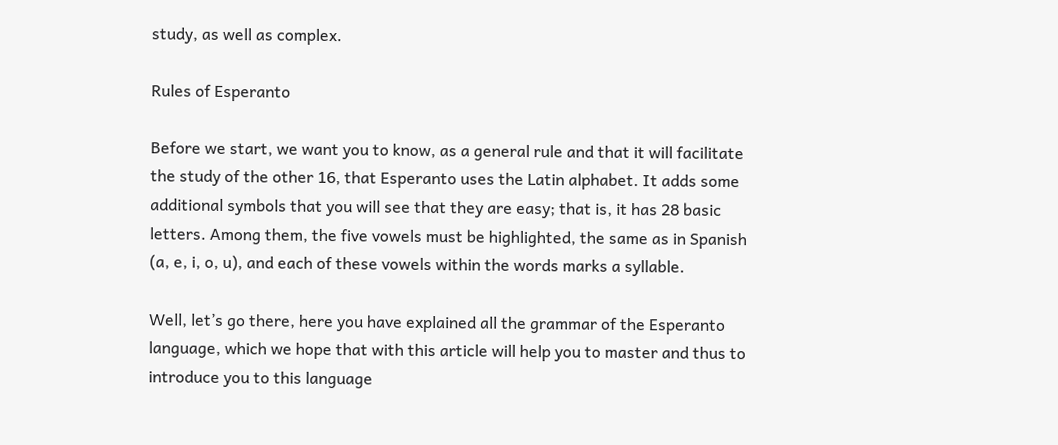study, as well as complex.

Rules of Esperanto

Before we start, we want you to know, as a general rule and that it will facilitate the study of the other 16, that Esperanto uses the Latin alphabet. It adds some additional symbols that you will see that they are easy; that is, it has 28 basic letters. Among them, the five vowels must be highlighted, the same as in Spanish (a, e, i, o, u), and each of these vowels within the words marks a syllable.

Well, let’s go there, here you have explained all the grammar of the Esperanto language, which we hope that with this article will help you to master and thus to introduce you to this language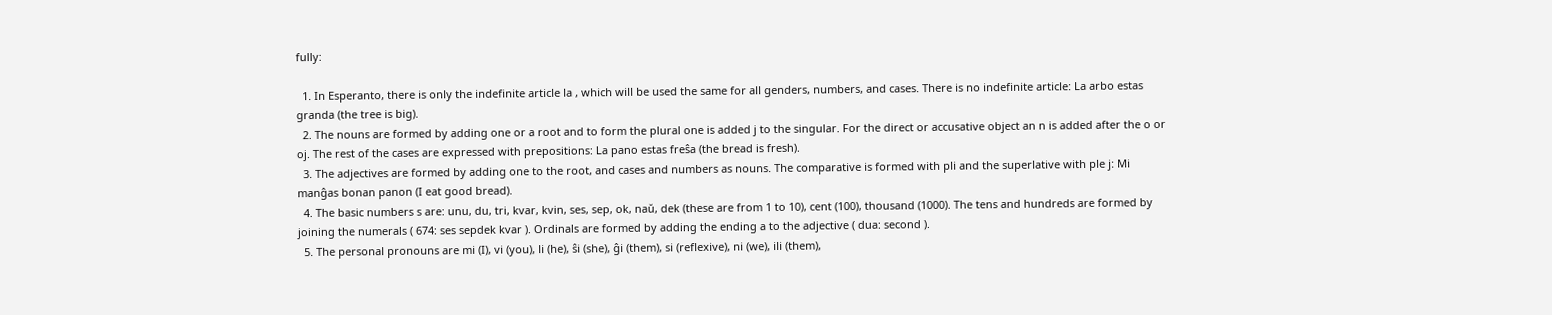fully:

  1. In Esperanto, there is only the indefinite article la , which will be used the same for all genders, numbers, and cases. There is no indefinite article: La arbo estas granda (the tree is big).
  2. The nouns are formed by adding one or a root and to form the plural one is added j to the singular. For the direct or accusative object an n is added after the o or oj. The rest of the cases are expressed with prepositions: La pano estas freŝa (the bread is fresh).
  3. The adjectives are formed by adding one to the root, and cases and numbers as nouns. The comparative is formed with pli and the superlative with ple j: Mi manĝas bonan panon (I eat good bread).
  4. The basic numbers s are: unu, du, tri, kvar, kvin, ses, sep, ok, naŭ, dek (these are from 1 to 10), cent (100), thousand (1000). The tens and hundreds are formed by joining the numerals ( 674: ses sepdek kvar ). Ordinals are formed by adding the ending a to the adjective ( dua: second ).
  5. The personal pronouns are mi (I), vi (you), li (he), ŝi (she), ĝi (them), si (reflexive), ni (we), ili (them),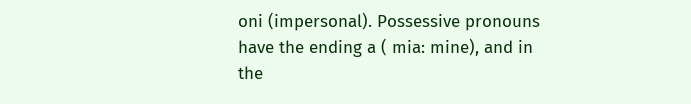oni (impersonal). Possessive pronouns have the ending a ( mia: mine), and in the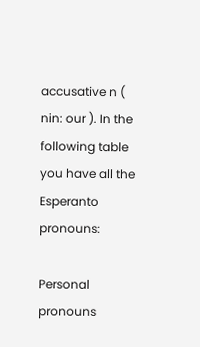accusative n ( nin: our ). In the following table you have all the Esperanto pronouns:

Personal pronouns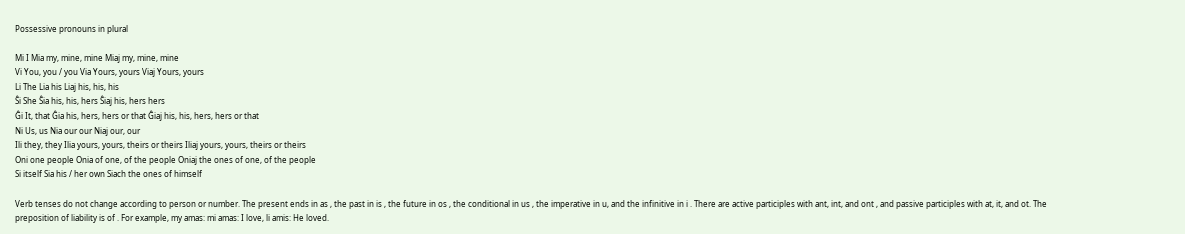Possessive pronouns in plural

Mi I Mia my, mine, mine Miaj my, mine, mine
Vi You, you / you Via Yours, yours Viaj Yours, yours
Li The Lia his Liaj his, his, his
Ŝi She Ŝia his, his, hers Ŝiaj his, hers hers
Ĝi It, that Ĝia his, hers, hers or that Ĝiaj his, his, hers, hers or that
Ni Us, us Nia our our Niaj our, our
Ili they, they Ilia yours, yours, theirs or theirs Iliaj yours, yours, theirs or theirs
Oni one people Onia of one, of the people Oniaj the ones of one, of the people
Si itself Sia his / her own Siach the ones of himself

Verb tenses do not change according to person or number. The present ends in as , the past in is , the future in os , the conditional in us , the imperative in u, and the infinitive in i . There are active participles with ant, int, and ont , and passive participles with at, it, and ot. The preposition of liability is of . For example, my amas: mi amas: I love, li amis: He loved.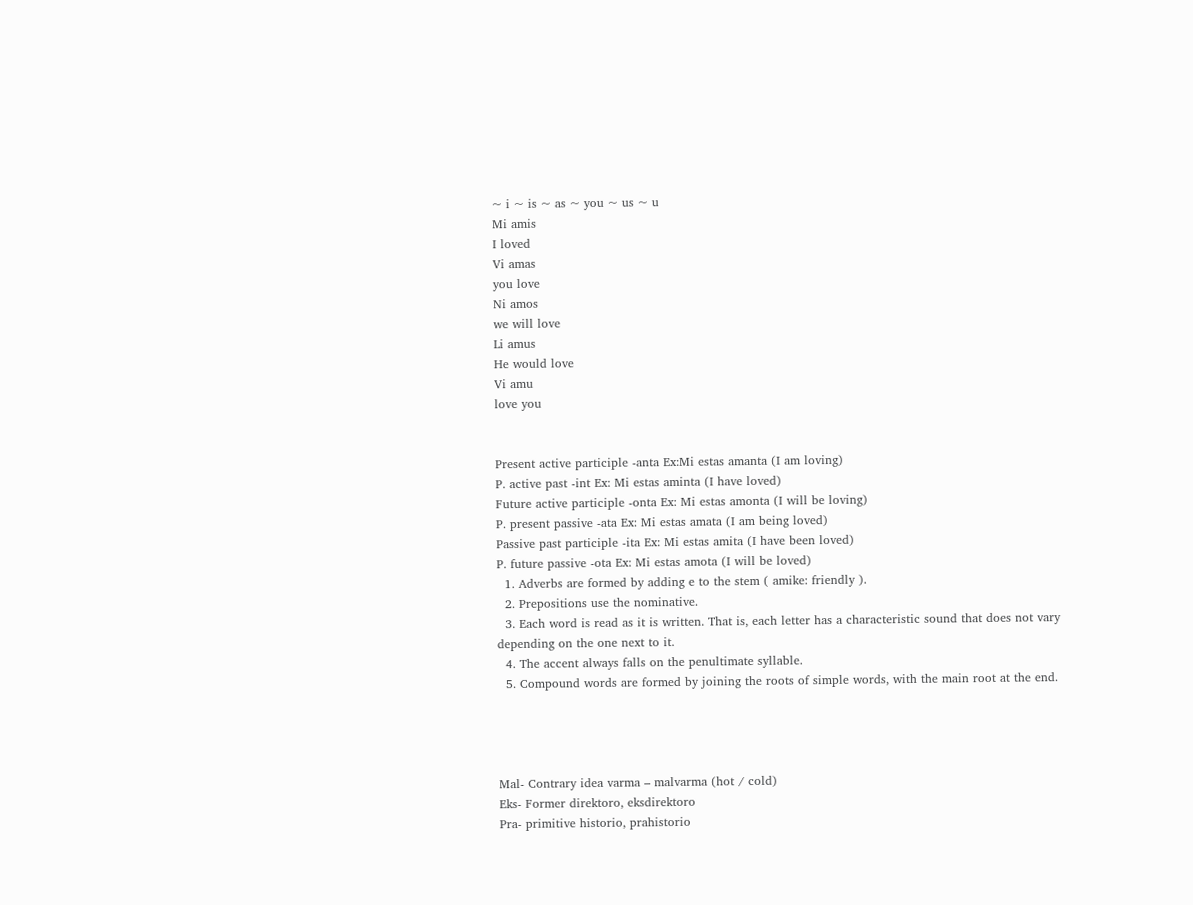~ i ~ is ~ as ~ you ~ us ~ u
Mi amis
I loved
Vi amas
you love
Ni amos
we will love
Li amus
He would love
Vi amu
love you


Present active participle -anta Ex:Mi estas amanta (I am loving)
P. active past -int Ex: Mi estas aminta (I have loved)
Future active participle -onta Ex: Mi estas amonta (I will be loving)
P. present passive -ata Ex: Mi estas amata (I am being loved)
Passive past participle -ita Ex: Mi estas amita (I have been loved)
P. future passive -ota Ex: Mi estas amota (I will be loved)
  1. Adverbs are formed by adding e to the stem ( amike: friendly ).
  2. Prepositions use the nominative.
  3. Each word is read as it is written. That is, each letter has a characteristic sound that does not vary depending on the one next to it.
  4. The accent always falls on the penultimate syllable.
  5. Compound words are formed by joining the roots of simple words, with the main root at the end.




Mal- Contrary idea varma – malvarma (hot / cold)
Eks- Former direktoro, eksdirektoro
Pra- primitive historio, prahistorio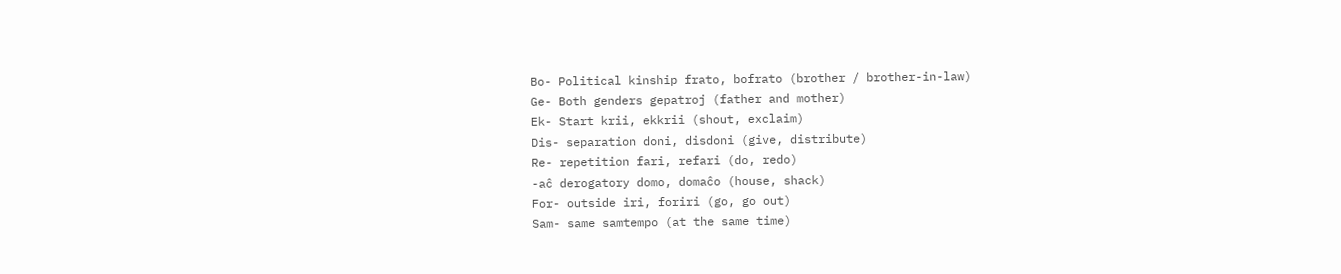Bo- Political kinship frato, bofrato (brother / brother-in-law)
Ge- Both genders gepatroj (father and mother)
Ek- Start krii, ekkrii (shout, exclaim)
Dis- separation doni, disdoni (give, distribute)
Re- repetition fari, refari (do, redo)
-aĉ derogatory domo, domaĉo (house, shack)
For- outside iri, foriri (go, go out)
Sam- same samtempo (at the same time)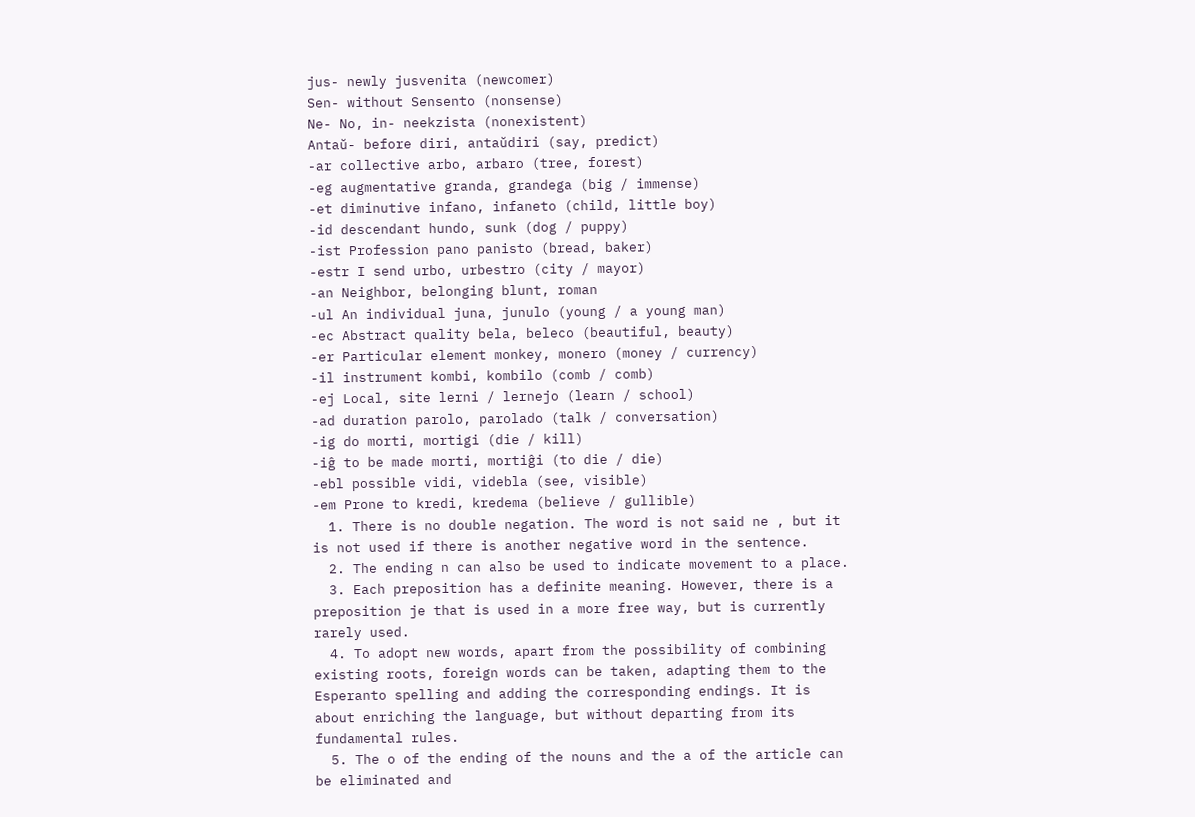jus- newly jusvenita (newcomer)
Sen- without Sensento (nonsense)
Ne- No, in- neekzista (nonexistent)
Antaŭ- before diri, antaŭdiri (say, predict)
-ar collective arbo, arbaro (tree, forest)
-eg augmentative granda, grandega (big / immense)
-et diminutive infano, infaneto (child, little boy)
-id descendant hundo, sunk (dog / puppy)
-ist Profession pano panisto (bread, baker)
-estr I send urbo, urbestro (city / mayor)
-an Neighbor, belonging blunt, roman
-ul An individual juna, junulo (young / a young man)
-ec Abstract quality bela, beleco (beautiful, beauty)
-er Particular element monkey, monero (money / currency)
-il instrument kombi, kombilo (comb / comb)
-ej Local, site lerni / lernejo (learn / school)
-ad duration parolo, parolado (talk / conversation)
-ig do morti, mortigi (die / kill)
-iĝ to be made morti, mortiĝi (to die / die)
-ebl possible vidi, videbla (see, visible)
-em Prone to kredi, kredema (believe / gullible)
  1. There is no double negation. The word is not said ne , but it is not used if there is another negative word in the sentence.
  2. The ending n can also be used to indicate movement to a place.
  3. Each preposition has a definite meaning. However, there is a preposition je that is used in a more free way, but is currently rarely used.
  4. To adopt new words, apart from the possibility of combining existing roots, foreign words can be taken, adapting them to the Esperanto spelling and adding the corresponding endings. It is about enriching the language, but without departing from its fundamental rules.
  5. The o of the ending of the nouns and the a of the article can be eliminated and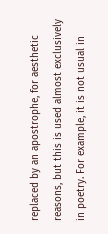replaced by an apostrophe, for aesthetic reasons, but this is used almost exclusively in poetry. For example, it is not usual in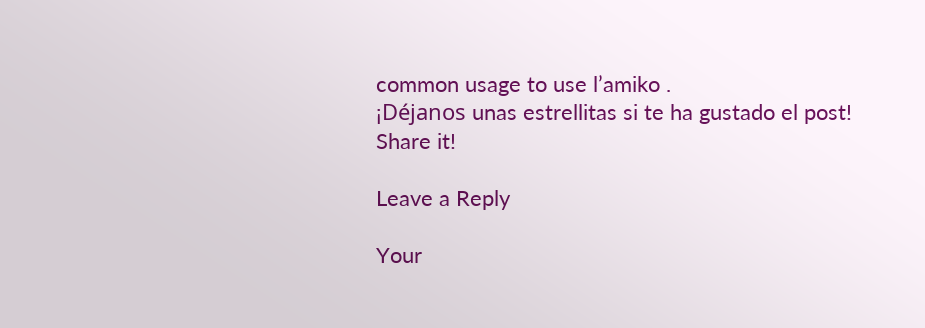common usage to use l’amiko .
¡Déjanos unas estrellitas si te ha gustado el post!
Share it!

Leave a Reply

Your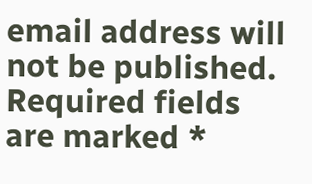email address will not be published. Required fields are marked *